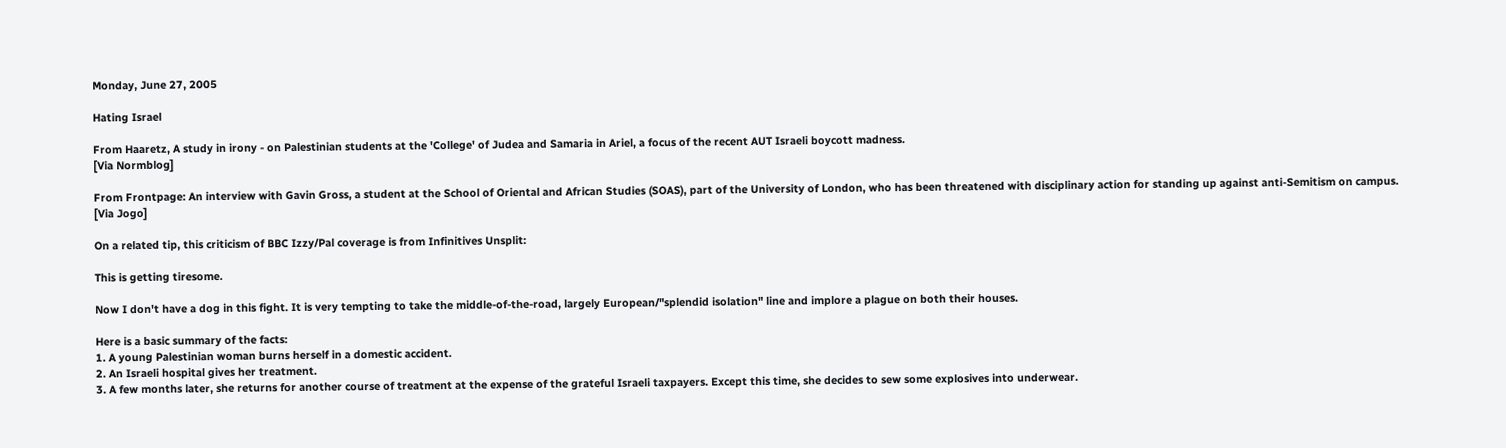Monday, June 27, 2005

Hating Israel

From Haaretz, A study in irony - on Palestinian students at the 'College' of Judea and Samaria in Ariel, a focus of the recent AUT Israeli boycott madness.
[Via Normblog]

From Frontpage: An interview with Gavin Gross, a student at the School of Oriental and African Studies (SOAS), part of the University of London, who has been threatened with disciplinary action for standing up against anti-Semitism on campus.
[Via Jogo]

On a related tip, this criticism of BBC Izzy/Pal coverage is from Infinitives Unsplit:

This is getting tiresome.

Now I don't have a dog in this fight. It is very tempting to take the middle-of-the-road, largely European/"splendid isolation" line and implore a plague on both their houses.

Here is a basic summary of the facts:
1. A young Palestinian woman burns herself in a domestic accident.
2. An Israeli hospital gives her treatment.
3. A few months later, she returns for another course of treatment at the expense of the grateful Israeli taxpayers. Except this time, she decides to sew some explosives into underwear.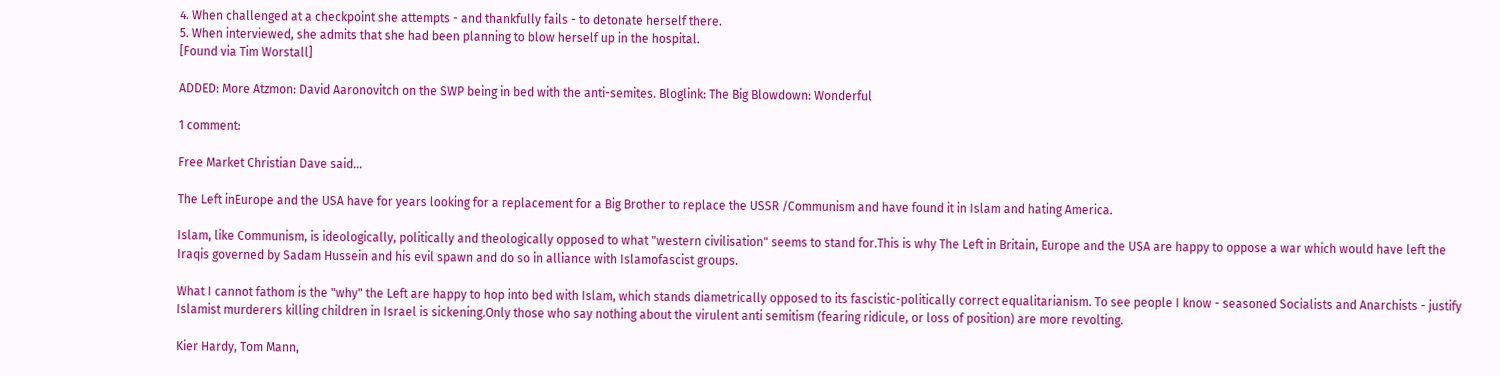4. When challenged at a checkpoint she attempts - and thankfully fails - to detonate herself there.
5. When interviewed, she admits that she had been planning to blow herself up in the hospital.
[Found via Tim Worstall]

ADDED: More Atzmon: David Aaronovitch on the SWP being in bed with the anti-semites. Bloglink: The Big Blowdown: Wonderful

1 comment:

Free Market Christian Dave said...

The Left inEurope and the USA have for years looking for a replacement for a Big Brother to replace the USSR /Communism and have found it in Islam and hating America.

Islam, like Communism, is ideologically, politically and theologically opposed to what "western civilisation" seems to stand for.This is why The Left in Britain, Europe and the USA are happy to oppose a war which would have left the Iraqis governed by Sadam Hussein and his evil spawn and do so in alliance with Islamofascist groups.

What I cannot fathom is the "why" the Left are happy to hop into bed with Islam, which stands diametrically opposed to its fascistic-politically correct equalitarianism. To see people I know - seasoned Socialists and Anarchists - justify Islamist murderers killing children in Israel is sickening.Only those who say nothing about the virulent anti semitism (fearing ridicule, or loss of position) are more revolting.

Kier Hardy, Tom Mann,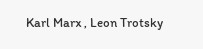Karl Marx , Leon Trotsky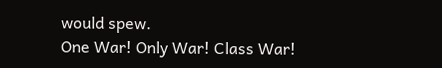would spew.
One War! Only War! Class War!